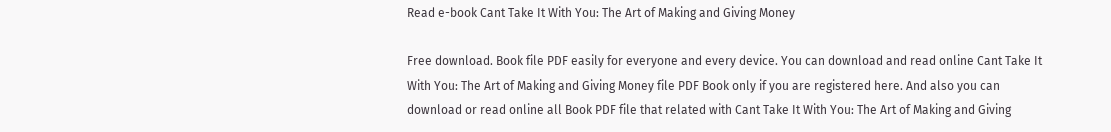Read e-book Cant Take It With You: The Art of Making and Giving Money

Free download. Book file PDF easily for everyone and every device. You can download and read online Cant Take It With You: The Art of Making and Giving Money file PDF Book only if you are registered here. And also you can download or read online all Book PDF file that related with Cant Take It With You: The Art of Making and Giving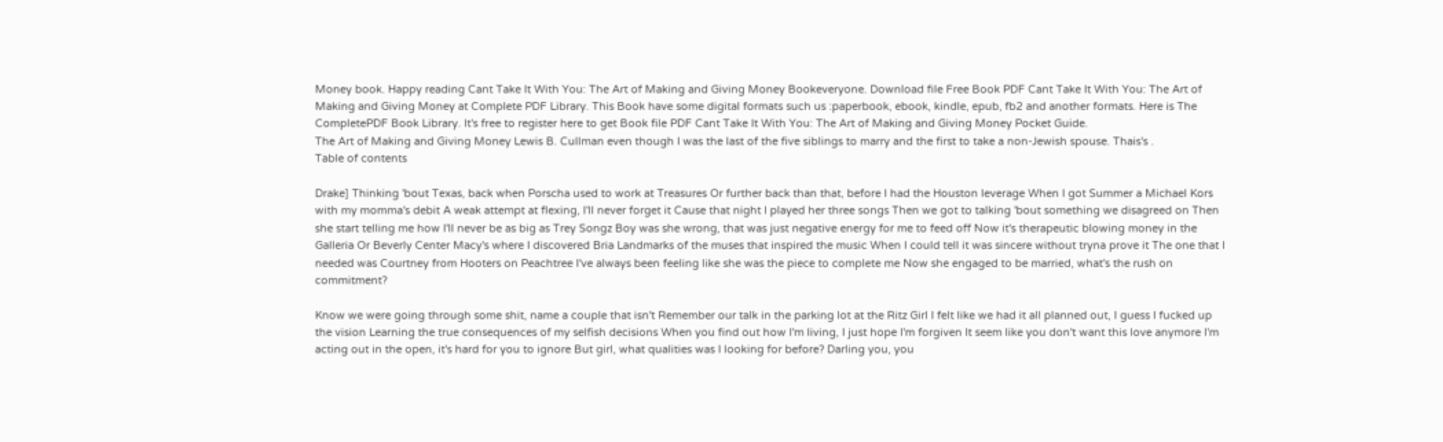Money book. Happy reading Cant Take It With You: The Art of Making and Giving Money Bookeveryone. Download file Free Book PDF Cant Take It With You: The Art of Making and Giving Money at Complete PDF Library. This Book have some digital formats such us :paperbook, ebook, kindle, epub, fb2 and another formats. Here is The CompletePDF Book Library. It's free to register here to get Book file PDF Cant Take It With You: The Art of Making and Giving Money Pocket Guide.
The Art of Making and Giving Money Lewis B. Cullman even though I was the last of the five siblings to marry and the first to take a non-Jewish spouse. Thais's .
Table of contents

Drake] Thinking 'bout Texas, back when Porscha used to work at Treasures Or further back than that, before I had the Houston leverage When I got Summer a Michael Kors with my momma's debit A weak attempt at flexing, I'll never forget it Cause that night I played her three songs Then we got to talking 'bout something we disagreed on Then she start telling me how I'll never be as big as Trey Songz Boy was she wrong, that was just negative energy for me to feed off Now it's therapeutic blowing money in the Galleria Or Beverly Center Macy's where I discovered Bria Landmarks of the muses that inspired the music When I could tell it was sincere without tryna prove it The one that I needed was Courtney from Hooters on Peachtree I've always been feeling like she was the piece to complete me Now she engaged to be married, what's the rush on commitment?

Know we were going through some shit, name a couple that isn't Remember our talk in the parking lot at the Ritz Girl I felt like we had it all planned out, I guess I fucked up the vision Learning the true consequences of my selfish decisions When you find out how I'm living, I just hope I'm forgiven It seem like you don't want this love anymore I'm acting out in the open, it's hard for you to ignore But girl, what qualities was I looking for before? Darling you, you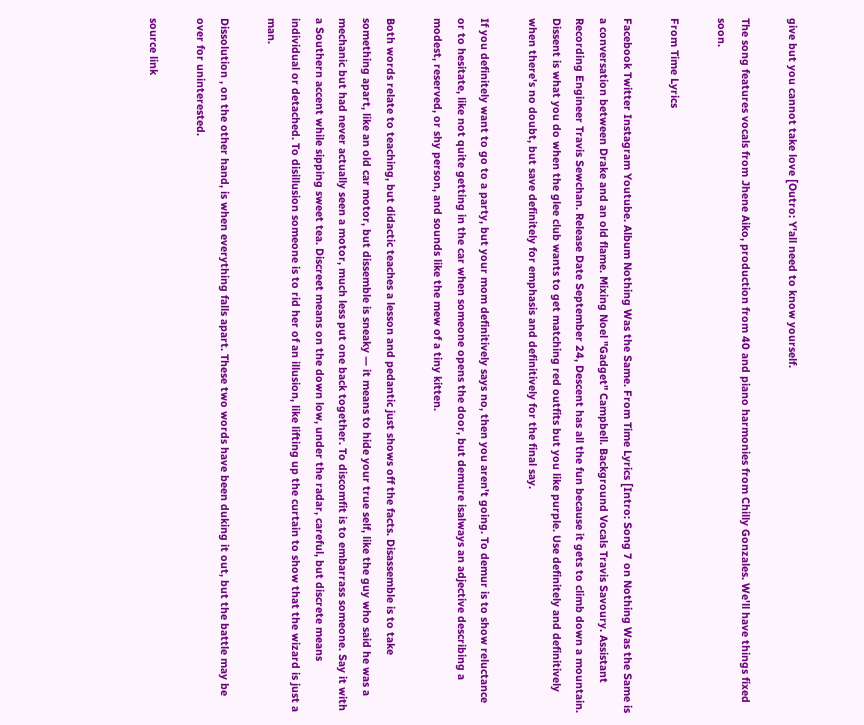give but you cannot take love [Outro: Y'all need to know yourself.

The song features vocals from Jhene Aiko, production from 40 and piano harmonies from Chilly Gonzales. We'll have things fixed soon.

From Time Lyrics

Facebook Twitter Instagram Youtube. Album Nothing Was the Same. From Time Lyrics [Intro: Song 7 on Nothing Was the Same is a conversation between Drake and an old flame. Mixing Noel "Gadget" Campbell. Background Vocals Travis Savoury. Assistant Recording Engineer Travis Sewchan. Release Date September 24, Descent has all the fun because it gets to climb down a mountain. Dissent is what you do when the glee club wants to get matching red outfits but you like purple. Use definitely and definitively when there's no doubt, but save definitely for emphasis and definitively for the final say.

If you definitely want to go to a party, but your mom definitively says no, then you aren't going. To demur is to show reluctance or to hesitate, like not quite getting in the car when someone opens the door, but demure isalways an adjective describing a modest, reserved, or shy person, and sounds like the mew of a tiny kitten.

Both words relate to teaching, but didactic teaches a lesson and pedantic just shows off the facts. Disassemble is to take something apart, like an old car motor, but dissemble is sneaky — it means to hide your true self, like the guy who said he was a mechanic but had never actually seen a motor, much less put one back together. To discomfit is to embarrass someone. Say it with a Southern accent while sipping sweet tea. Discreet means on the down low, under the radar, careful, but discrete means individual or detached. To disillusion someone is to rid her of an illusion, like lifting up the curtain to show that the wizard is just a man.

Dissolution , on the other hand, is when everything falls apart. These two words have been duking it out, but the battle may be over for uninterested.

source link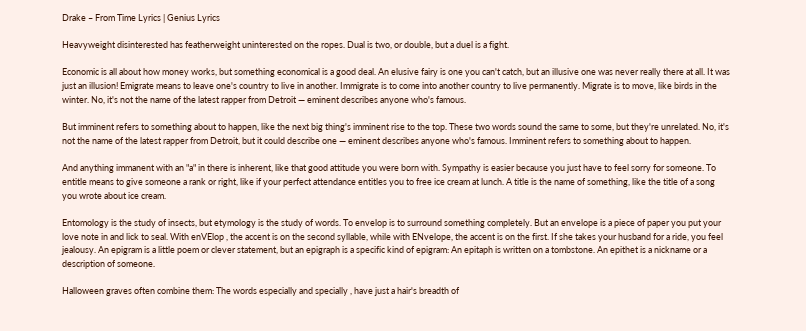Drake – From Time Lyrics | Genius Lyrics

Heavyweight disinterested has featherweight uninterested on the ropes. Dual is two, or double, but a duel is a fight.

Economic is all about how money works, but something economical is a good deal. An elusive fairy is one you can't catch, but an illusive one was never really there at all. It was just an illusion! Emigrate means to leave one's country to live in another. Immigrate is to come into another country to live permanently. Migrate is to move, like birds in the winter. No, it's not the name of the latest rapper from Detroit — eminent describes anyone who's famous.

But imminent refers to something about to happen, like the next big thing's imminent rise to the top. These two words sound the same to some, but they're unrelated. No, it's not the name of the latest rapper from Detroit, but it could describe one — eminent describes anyone who's famous. Imminent refers to something about to happen.

And anything immanent with an "a" in there is inherent, like that good attitude you were born with. Sympathy is easier because you just have to feel sorry for someone. To entitle means to give someone a rank or right, like if your perfect attendance entitles you to free ice cream at lunch. A title is the name of something, like the title of a song you wrote about ice cream.

Entomology is the study of insects, but etymology is the study of words. To envelop is to surround something completely. But an envelope is a piece of paper you put your love note in and lick to seal. With enVElop , the accent is on the second syllable, while with ENvelope, the accent is on the first. If she takes your husband for a ride, you feel jealousy. An epigram is a little poem or clever statement, but an epigraph is a specific kind of epigram: An epitaph is written on a tombstone. An epithet is a nickname or a description of someone.

Halloween graves often combine them: The words especially and specially , have just a hair's breadth of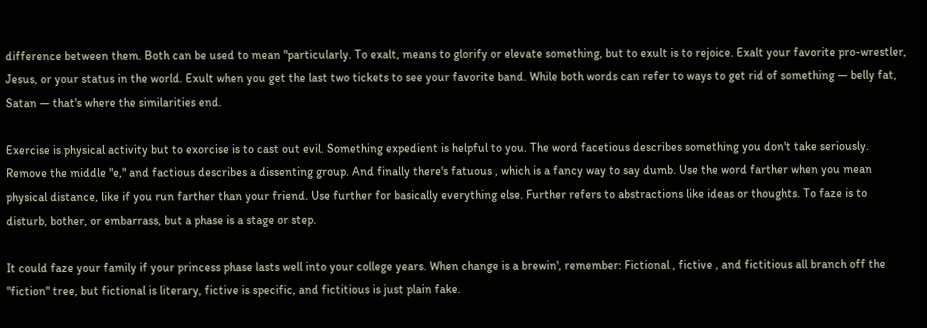difference between them. Both can be used to mean "particularly. To exalt, means to glorify or elevate something, but to exult is to rejoice. Exalt your favorite pro-wrestler, Jesus, or your status in the world. Exult when you get the last two tickets to see your favorite band. While both words can refer to ways to get rid of something — belly fat, Satan — that's where the similarities end.

Exercise is physical activity but to exorcise is to cast out evil. Something expedient is helpful to you. The word facetious describes something you don't take seriously. Remove the middle "e," and factious describes a dissenting group. And finally there's fatuous , which is a fancy way to say dumb. Use the word farther when you mean physical distance, like if you run farther than your friend. Use further for basically everything else. Further refers to abstractions like ideas or thoughts. To faze is to disturb, bother, or embarrass, but a phase is a stage or step.

It could faze your family if your princess phase lasts well into your college years. When change is a brewin', remember: Fictional , fictive , and fictitious all branch off the "fiction" tree, but fictional is literary, fictive is specific, and fictitious is just plain fake.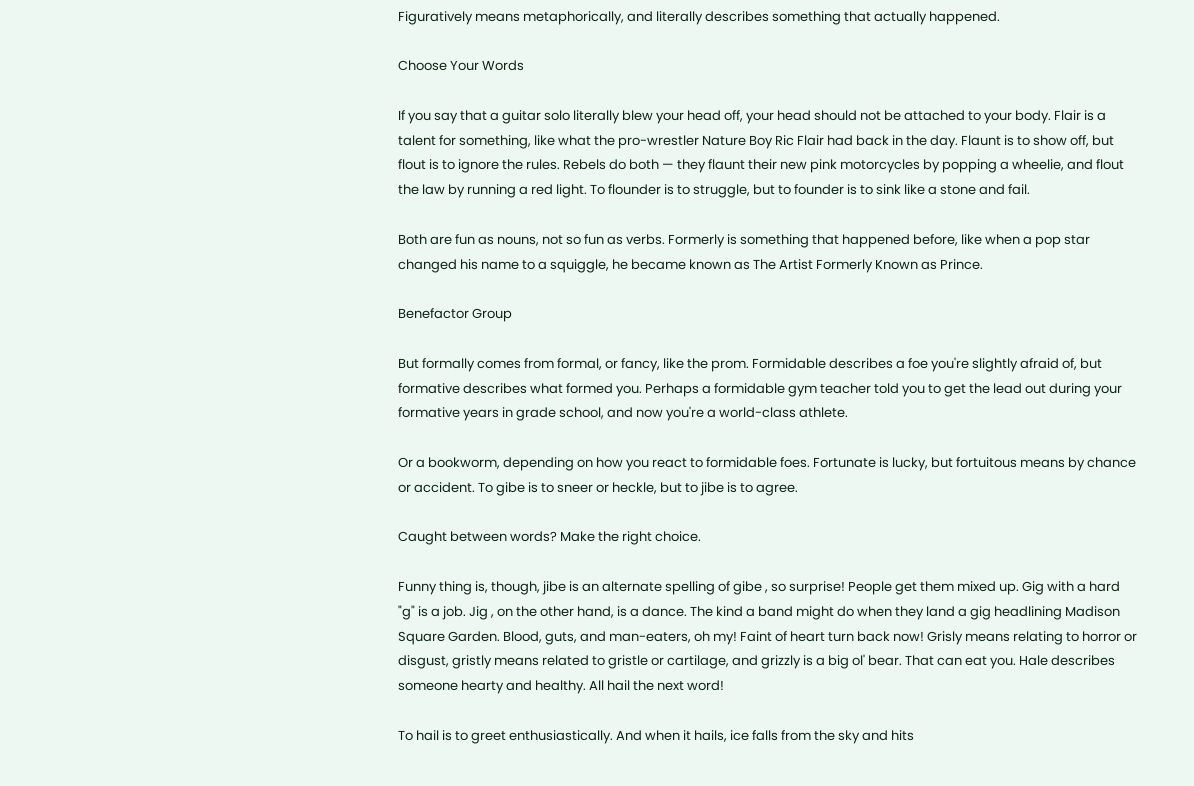Figuratively means metaphorically, and literally describes something that actually happened.

Choose Your Words

If you say that a guitar solo literally blew your head off, your head should not be attached to your body. Flair is a talent for something, like what the pro-wrestler Nature Boy Ric Flair had back in the day. Flaunt is to show off, but flout is to ignore the rules. Rebels do both — they flaunt their new pink motorcycles by popping a wheelie, and flout the law by running a red light. To flounder is to struggle, but to founder is to sink like a stone and fail.

Both are fun as nouns, not so fun as verbs. Formerly is something that happened before, like when a pop star changed his name to a squiggle, he became known as The Artist Formerly Known as Prince.

Benefactor Group

But formally comes from formal, or fancy, like the prom. Formidable describes a foe you're slightly afraid of, but formative describes what formed you. Perhaps a formidable gym teacher told you to get the lead out during your formative years in grade school, and now you're a world-class athlete.

Or a bookworm, depending on how you react to formidable foes. Fortunate is lucky, but fortuitous means by chance or accident. To gibe is to sneer or heckle, but to jibe is to agree.

Caught between words? Make the right choice.

Funny thing is, though, jibe is an alternate spelling of gibe , so surprise! People get them mixed up. Gig with a hard "g" is a job. Jig , on the other hand, is a dance. The kind a band might do when they land a gig headlining Madison Square Garden. Blood, guts, and man-eaters, oh my! Faint of heart turn back now! Grisly means relating to horror or disgust, gristly means related to gristle or cartilage, and grizzly is a big ol' bear. That can eat you. Hale describes someone hearty and healthy. All hail the next word!

To hail is to greet enthusiastically. And when it hails, ice falls from the sky and hits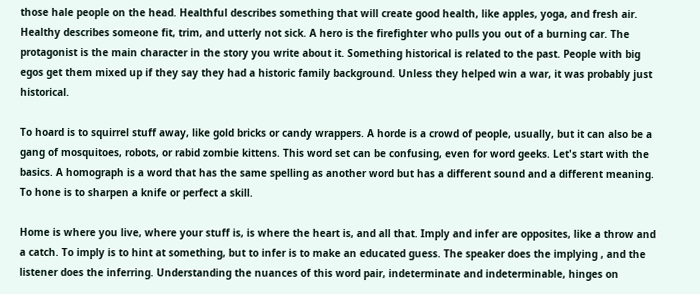those hale people on the head. Healthful describes something that will create good health, like apples, yoga, and fresh air. Healthy describes someone fit, trim, and utterly not sick. A hero is the firefighter who pulls you out of a burning car. The protagonist is the main character in the story you write about it. Something historical is related to the past. People with big egos get them mixed up if they say they had a historic family background. Unless they helped win a war, it was probably just historical.

To hoard is to squirrel stuff away, like gold bricks or candy wrappers. A horde is a crowd of people, usually, but it can also be a gang of mosquitoes, robots, or rabid zombie kittens. This word set can be confusing, even for word geeks. Let's start with the basics. A homograph is a word that has the same spelling as another word but has a different sound and a different meaning. To hone is to sharpen a knife or perfect a skill.

Home is where you live, where your stuff is, is where the heart is, and all that. Imply and infer are opposites, like a throw and a catch. To imply is to hint at something, but to infer is to make an educated guess. The speaker does the implying , and the listener does the inferring. Understanding the nuances of this word pair, indeterminate and indeterminable, hinges on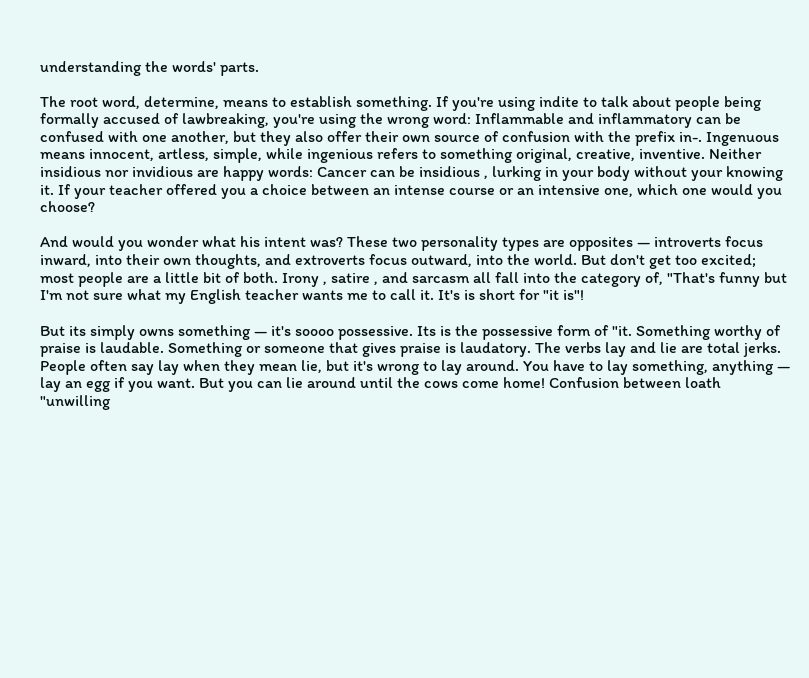understanding the words' parts.

The root word, determine, means to establish something. If you're using indite to talk about people being formally accused of lawbreaking, you're using the wrong word: Inflammable and inflammatory can be confused with one another, but they also offer their own source of confusion with the prefix in-. Ingenuous means innocent, artless, simple, while ingenious refers to something original, creative, inventive. Neither insidious nor invidious are happy words: Cancer can be insidious , lurking in your body without your knowing it. If your teacher offered you a choice between an intense course or an intensive one, which one would you choose?

And would you wonder what his intent was? These two personality types are opposites — introverts focus inward, into their own thoughts, and extroverts focus outward, into the world. But don't get too excited; most people are a little bit of both. Irony , satire , and sarcasm all fall into the category of, "That's funny but I'm not sure what my English teacher wants me to call it. It's is short for "it is"!

But its simply owns something — it's soooo possessive. Its is the possessive form of "it. Something worthy of praise is laudable. Something or someone that gives praise is laudatory. The verbs lay and lie are total jerks. People often say lay when they mean lie, but it's wrong to lay around. You have to lay something, anything — lay an egg if you want. But you can lie around until the cows come home! Confusion between loath "unwilling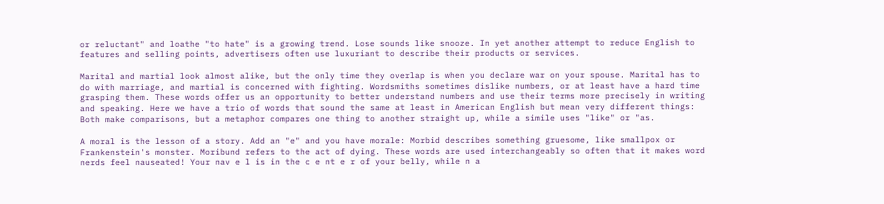or reluctant" and loathe "to hate" is a growing trend. Lose sounds like snooze. In yet another attempt to reduce English to features and selling points, advertisers often use luxuriant to describe their products or services.

Marital and martial look almost alike, but the only time they overlap is when you declare war on your spouse. Marital has to do with marriage, and martial is concerned with fighting. Wordsmiths sometimes dislike numbers, or at least have a hard time grasping them. These words offer us an opportunity to better understand numbers and use their terms more precisely in writing and speaking. Here we have a trio of words that sound the same at least in American English but mean very different things: Both make comparisons, but a metaphor compares one thing to another straight up, while a simile uses "like" or "as.

A moral is the lesson of a story. Add an "e" and you have morale: Morbid describes something gruesome, like smallpox or Frankenstein's monster. Moribund refers to the act of dying. These words are used interchangeably so often that it makes word nerds feel nauseated! Your nav e l is in the c e nt e r of your belly, while n a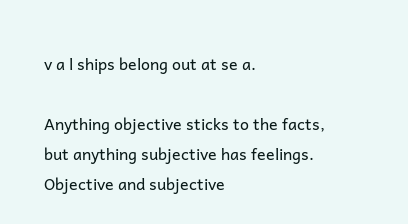v a l ships belong out at se a.

Anything objective sticks to the facts, but anything subjective has feelings. Objective and subjective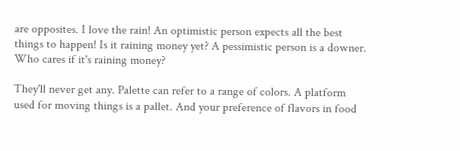are opposites. I love the rain! An optimistic person expects all the best things to happen! Is it raining money yet? A pessimistic person is a downer. Who cares if it's raining money?

They'll never get any. Palette can refer to a range of colors. A platform used for moving things is a pallet. And your preference of flavors in food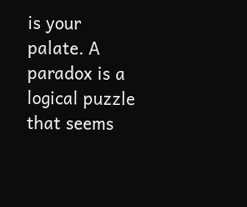is your palate. A paradox is a logical puzzle that seems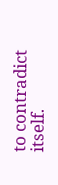to contradict itself.